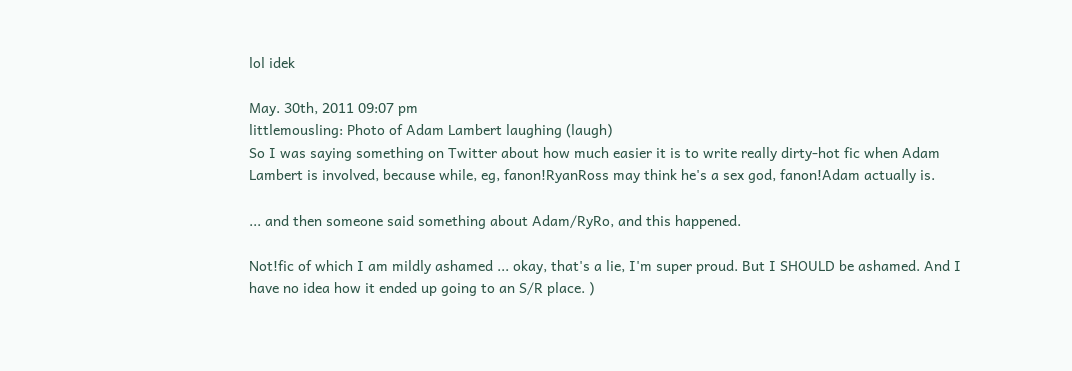lol idek

May. 30th, 2011 09:07 pm
littlemousling: Photo of Adam Lambert laughing (laugh)
So I was saying something on Twitter about how much easier it is to write really dirty-hot fic when Adam Lambert is involved, because while, eg, fanon!RyanRoss may think he's a sex god, fanon!Adam actually is.

... and then someone said something about Adam/RyRo, and this happened.

Not!fic of which I am mildly ashamed ... okay, that's a lie, I'm super proud. But I SHOULD be ashamed. And I have no idea how it ended up going to an S/R place. )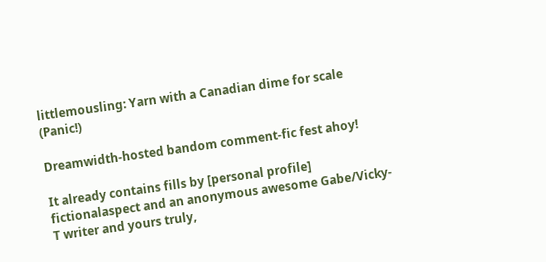littlemousling: Yarn with a Canadian dime for scale (Panic!)

Dreamwidth-hosted bandom comment-fic fest ahoy!

It already contains fills by [personal profile] fictionalaspect and an anonymous awesome Gabe/Vicky-T writer and yours truly,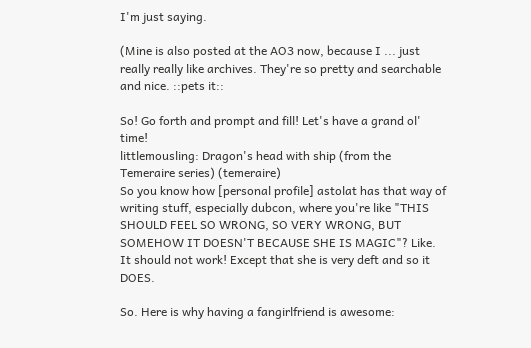I'm just saying.

(Mine is also posted at the AO3 now, because I ... just really really like archives. They're so pretty and searchable and nice. ::pets it::

So! Go forth and prompt and fill! Let's have a grand ol' time!
littlemousling: Dragon's head with ship (from the Temeraire series) (temeraire)
So you know how [personal profile] astolat has that way of writing stuff, especially dubcon, where you're like "THIS SHOULD FEEL SO WRONG, SO VERY WRONG, BUT SOMEHOW IT DOESN'T BECAUSE SHE IS MAGIC"? Like. It should not work! Except that she is very deft and so it DOES.

So. Here is why having a fangirlfriend is awesome: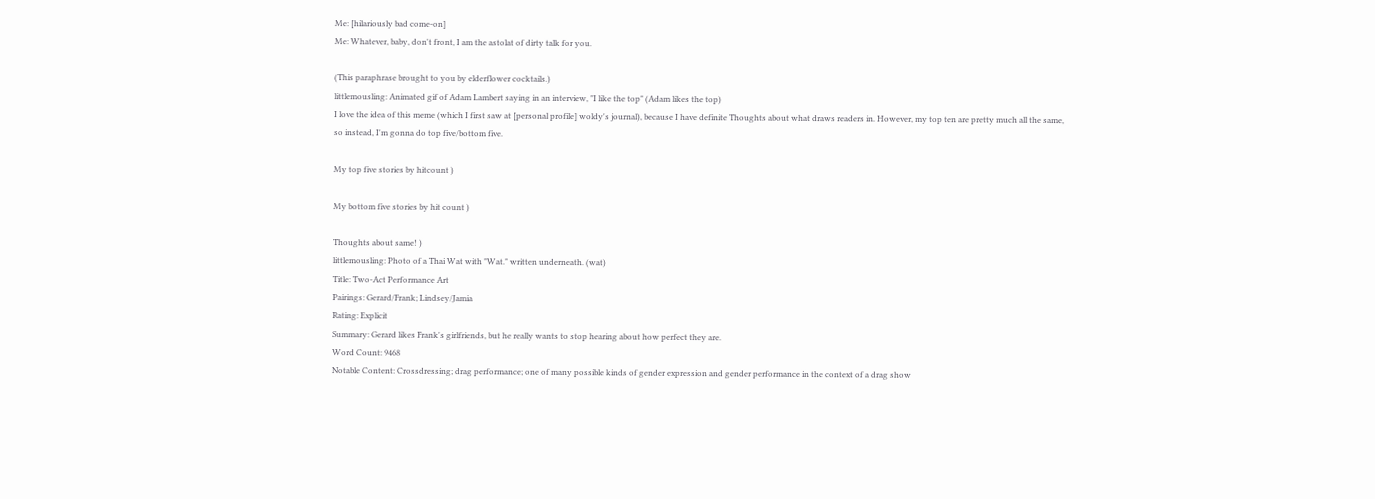Me: [hilariously bad come-on]
Me: Whatever, baby, don't front, I am the astolat of dirty talk for you.

(This paraphrase brought to you by elderflower cocktails.)
littlemousling: Animated gif of Adam Lambert saying in an interview, "I like the top" (Adam likes the top)
I love the idea of this meme (which I first saw at [personal profile] woldy's journal), because I have definite Thoughts about what draws readers in. However, my top ten are pretty much all the same, so instead, I'm gonna do top five/bottom five.

My top five stories by hitcount )

My bottom five stories by hit count )

Thoughts about same! )
littlemousling: Photo of a Thai Wat with "Wat." written underneath. (wat)
Title: Two-Act Performance Art
Pairings: Gerard/Frank; Lindsey/Jamia
Rating: Explicit
Summary: Gerard likes Frank's girlfriends, but he really wants to stop hearing about how perfect they are.
Word Count: 9468
Notable Content: Crossdressing; drag performance; one of many possible kinds of gender expression and gender performance in the context of a drag show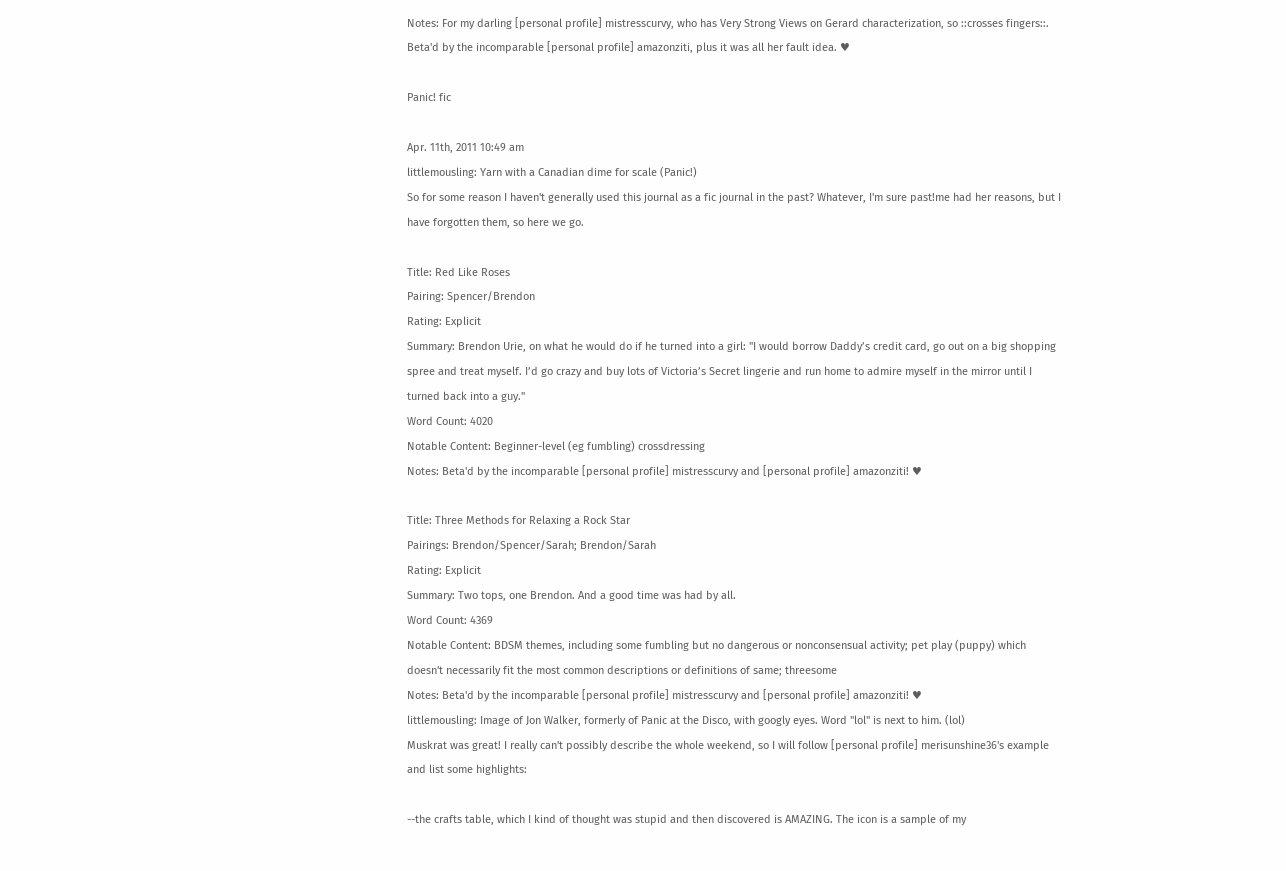Notes: For my darling [personal profile] mistresscurvy, who has Very Strong Views on Gerard characterization, so ::crosses fingers::. Beta'd by the incomparable [personal profile] amazonziti, plus it was all her fault idea. ♥

Panic! fic

Apr. 11th, 2011 10:49 am
littlemousling: Yarn with a Canadian dime for scale (Panic!)
So for some reason I haven't generally used this journal as a fic journal in the past? Whatever, I'm sure past!me had her reasons, but I have forgotten them, so here we go.

Title: Red Like Roses
Pairing: Spencer/Brendon
Rating: Explicit
Summary: Brendon Urie, on what he would do if he turned into a girl: "I would borrow Daddy’s credit card, go out on a big shopping spree and treat myself. I’d go crazy and buy lots of Victoria’s Secret lingerie and run home to admire myself in the mirror until I turned back into a guy."
Word Count: 4020
Notable Content: Beginner-level (eg fumbling) crossdressing
Notes: Beta'd by the incomparable [personal profile] mistresscurvy and [personal profile] amazonziti! ♥

Title: Three Methods for Relaxing a Rock Star
Pairings: Brendon/Spencer/Sarah; Brendon/Sarah
Rating: Explicit
Summary: Two tops, one Brendon. And a good time was had by all.
Word Count: 4369
Notable Content: BDSM themes, including some fumbling but no dangerous or nonconsensual activity; pet play (puppy) which doesn't necessarily fit the most common descriptions or definitions of same; threesome
Notes: Beta'd by the incomparable [personal profile] mistresscurvy and [personal profile] amazonziti! ♥
littlemousling: Image of Jon Walker, formerly of Panic at the Disco, with googly eyes. Word "lol" is next to him. (lol)
Muskrat was great! I really can't possibly describe the whole weekend, so I will follow [personal profile] merisunshine36's example and list some highlights:

--the crafts table, which I kind of thought was stupid and then discovered is AMAZING. The icon is a sample of my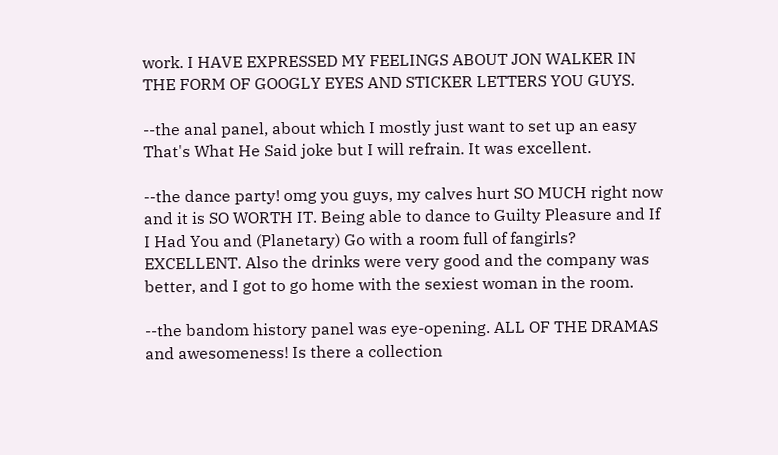work. I HAVE EXPRESSED MY FEELINGS ABOUT JON WALKER IN THE FORM OF GOOGLY EYES AND STICKER LETTERS YOU GUYS.

--the anal panel, about which I mostly just want to set up an easy That's What He Said joke but I will refrain. It was excellent.

--the dance party! omg you guys, my calves hurt SO MUCH right now and it is SO WORTH IT. Being able to dance to Guilty Pleasure and If I Had You and (Planetary) Go with a room full of fangirls? EXCELLENT. Also the drinks were very good and the company was better, and I got to go home with the sexiest woman in the room.

--the bandom history panel was eye-opening. ALL OF THE DRAMAS and awesomeness! Is there a collection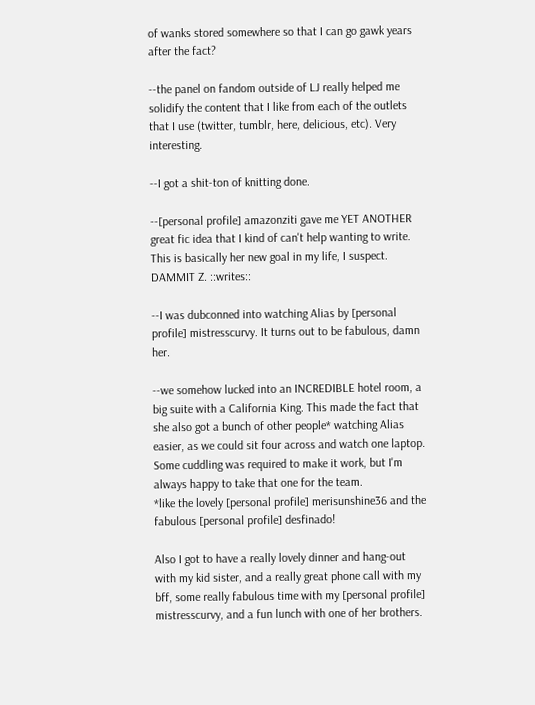of wanks stored somewhere so that I can go gawk years after the fact?

--the panel on fandom outside of LJ really helped me solidify the content that I like from each of the outlets that I use (twitter, tumblr, here, delicious, etc). Very interesting.

--I got a shit-ton of knitting done.

--[personal profile] amazonziti gave me YET ANOTHER great fic idea that I kind of can't help wanting to write. This is basically her new goal in my life, I suspect. DAMMIT Z. ::writes::

--I was dubconned into watching Alias by [personal profile] mistresscurvy. It turns out to be fabulous, damn her.

--we somehow lucked into an INCREDIBLE hotel room, a big suite with a California King. This made the fact that she also got a bunch of other people* watching Alias easier, as we could sit four across and watch one laptop. Some cuddling was required to make it work, but I'm always happy to take that one for the team.
*like the lovely [personal profile] merisunshine36 and the fabulous [personal profile] desfinado!

Also I got to have a really lovely dinner and hang-out with my kid sister, and a really great phone call with my bff, some really fabulous time with my [personal profile] mistresscurvy, and a fun lunch with one of her brothers.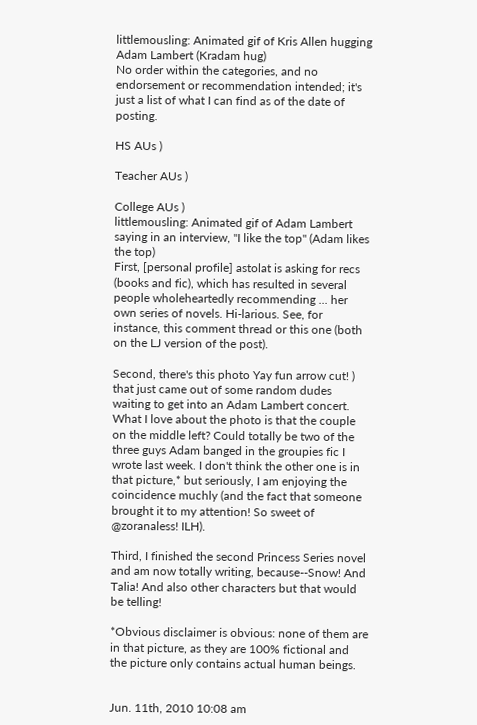littlemousling: Animated gif of Kris Allen hugging Adam Lambert (Kradam hug)
No order within the categories, and no endorsement or recommendation intended; it's just a list of what I can find as of the date of posting.

HS AUs )

Teacher AUs )

College AUs )
littlemousling: Animated gif of Adam Lambert saying in an interview, "I like the top" (Adam likes the top)
First, [personal profile] astolat is asking for recs (books and fic), which has resulted in several people wholeheartedly recommending ... her own series of novels. Hi-larious. See, for instance, this comment thread or this one (both on the LJ version of the post).

Second, there's this photo Yay fun arrow cut! )
that just came out of some random dudes waiting to get into an Adam Lambert concert. What I love about the photo is that the couple on the middle left? Could totally be two of the three guys Adam banged in the groupies fic I wrote last week. I don't think the other one is in that picture,* but seriously, I am enjoying the coincidence muchly (and the fact that someone brought it to my attention! So sweet of @zoranaless! ILH).

Third, I finished the second Princess Series novel and am now totally writing, because--Snow! And Talia! And also other characters but that would be telling!

*Obvious disclaimer is obvious: none of them are in that picture, as they are 100% fictional and the picture only contains actual human beings.


Jun. 11th, 2010 10:08 am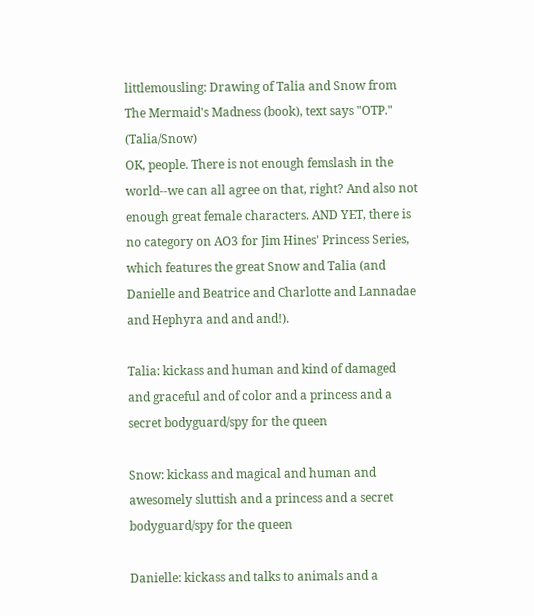littlemousling: Drawing of Talia and Snow from The Mermaid's Madness (book), text says "OTP." (Talia/Snow)
OK, people. There is not enough femslash in the world--we can all agree on that, right? And also not enough great female characters. AND YET, there is no category on AO3 for Jim Hines' Princess Series, which features the great Snow and Talia (and Danielle and Beatrice and Charlotte and Lannadae and Hephyra and and and!).

Talia: kickass and human and kind of damaged and graceful and of color and a princess and a secret bodyguard/spy for the queen

Snow: kickass and magical and human and awesomely sluttish and a princess and a secret bodyguard/spy for the queen

Danielle: kickass and talks to animals and a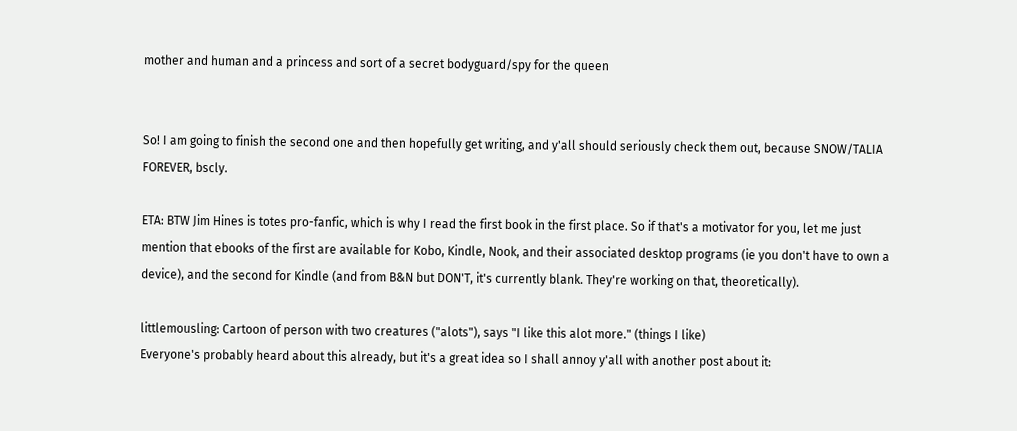mother and human and a princess and sort of a secret bodyguard/spy for the queen


So! I am going to finish the second one and then hopefully get writing, and y'all should seriously check them out, because SNOW/TALIA FOREVER, bscly.

ETA: BTW Jim Hines is totes pro-fanfic, which is why I read the first book in the first place. So if that's a motivator for you, let me just mention that ebooks of the first are available for Kobo, Kindle, Nook, and their associated desktop programs (ie you don't have to own a device), and the second for Kindle (and from B&N but DON'T, it's currently blank. They're working on that, theoretically).

littlemousling: Cartoon of person with two creatures ("alots"), says "I like this alot more." (things I like)
Everyone's probably heard about this already, but it's a great idea so I shall annoy y'all with another post about it: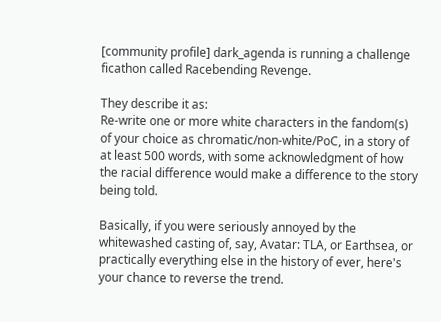[community profile] dark_agenda is running a challenge ficathon called Racebending Revenge.

They describe it as:
Re-write one or more white characters in the fandom(s) of your choice as chromatic/non-white/PoC, in a story of at least 500 words, with some acknowledgment of how the racial difference would make a difference to the story being told.

Basically, if you were seriously annoyed by the whitewashed casting of, say, Avatar: TLA, or Earthsea, or practically everything else in the history of ever, here's your chance to reverse the trend.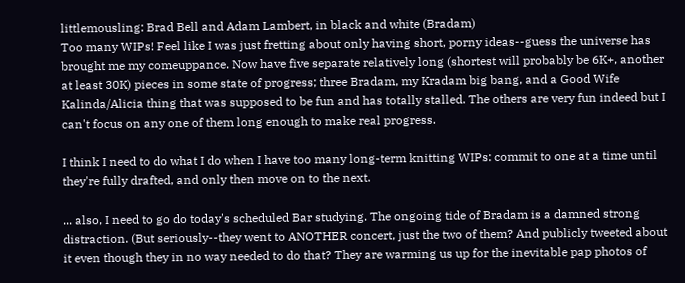littlemousling: Brad Bell and Adam Lambert, in black and white (Bradam)
Too many WIPs! Feel like I was just fretting about only having short, porny ideas--guess the universe has brought me my comeuppance. Now have five separate relatively long (shortest will probably be 6K+, another at least 30K) pieces in some state of progress; three Bradam, my Kradam big bang, and a Good Wife Kalinda/Alicia thing that was supposed to be fun and has totally stalled. The others are very fun indeed but I can't focus on any one of them long enough to make real progress.

I think I need to do what I do when I have too many long-term knitting WIPs: commit to one at a time until they're fully drafted, and only then move on to the next.

... also, I need to go do today's scheduled Bar studying. The ongoing tide of Bradam is a damned strong distraction. (But seriously--they went to ANOTHER concert, just the two of them? And publicly tweeted about it even though they in no way needed to do that? They are warming us up for the inevitable pap photos of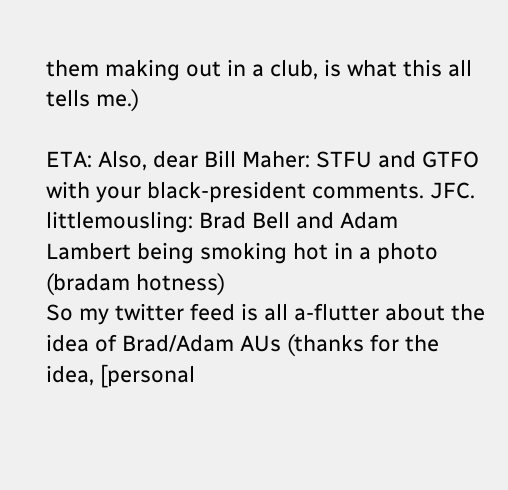them making out in a club, is what this all tells me.)

ETA: Also, dear Bill Maher: STFU and GTFO with your black-president comments. JFC.
littlemousling: Brad Bell and Adam Lambert being smoking hot in a photo (bradam hotness)
So my twitter feed is all a-flutter about the idea of Brad/Adam AUs (thanks for the idea, [personal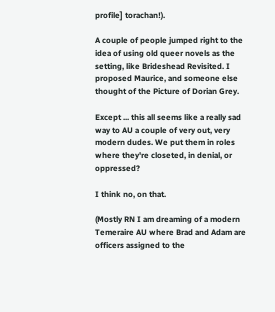profile] torachan!).

A couple of people jumped right to the idea of using old queer novels as the setting, like Brideshead Revisited. I proposed Maurice, and someone else thought of the Picture of Dorian Grey.

Except ... this all seems like a really sad way to AU a couple of very out, very modern dudes. We put them in roles where they're closeted, in denial, or oppressed?

I think no, on that.

(Mostly RN I am dreaming of a modern Temeraire AU where Brad and Adam are officers assigned to the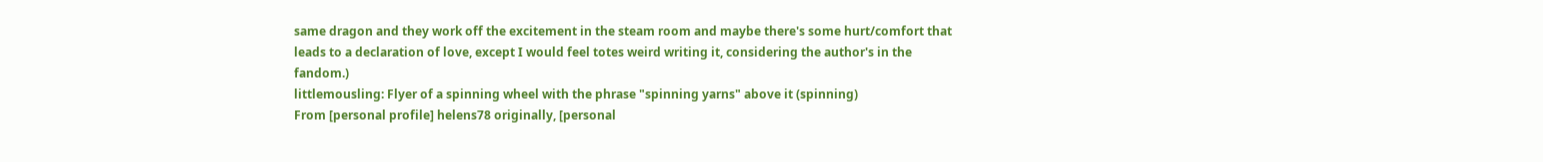same dragon and they work off the excitement in the steam room and maybe there's some hurt/comfort that leads to a declaration of love, except I would feel totes weird writing it, considering the author's in the fandom.)
littlemousling: Flyer of a spinning wheel with the phrase "spinning yarns" above it (spinning)
From [personal profile] helens78 originally, [personal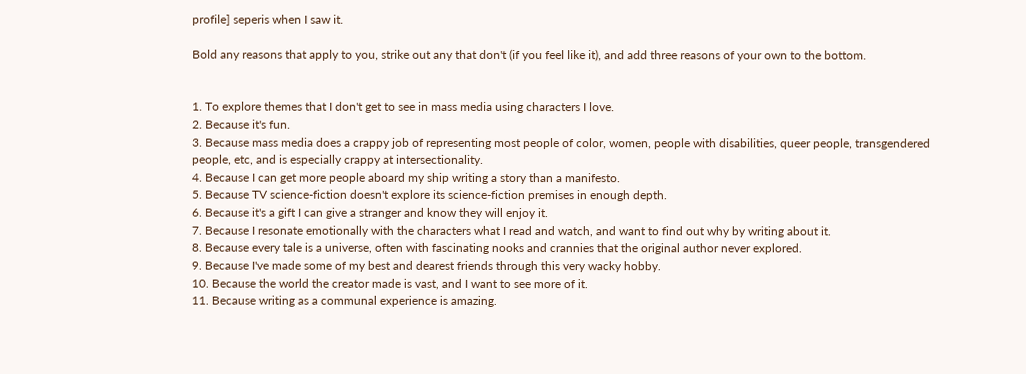profile] seperis when I saw it.

Bold any reasons that apply to you, strike out any that don't (if you feel like it), and add three reasons of your own to the bottom.


1. To explore themes that I don't get to see in mass media using characters I love.
2. Because it's fun.
3. Because mass media does a crappy job of representing most people of color, women, people with disabilities, queer people, transgendered people, etc, and is especially crappy at intersectionality.
4. Because I can get more people aboard my ship writing a story than a manifesto.
5. Because TV science-fiction doesn't explore its science-fiction premises in enough depth.
6. Because it's a gift I can give a stranger and know they will enjoy it.
7. Because I resonate emotionally with the characters what I read and watch, and want to find out why by writing about it.
8. Because every tale is a universe, often with fascinating nooks and crannies that the original author never explored.
9. Because I've made some of my best and dearest friends through this very wacky hobby.
10. Because the world the creator made is vast, and I want to see more of it.
11. Because writing as a communal experience is amazing.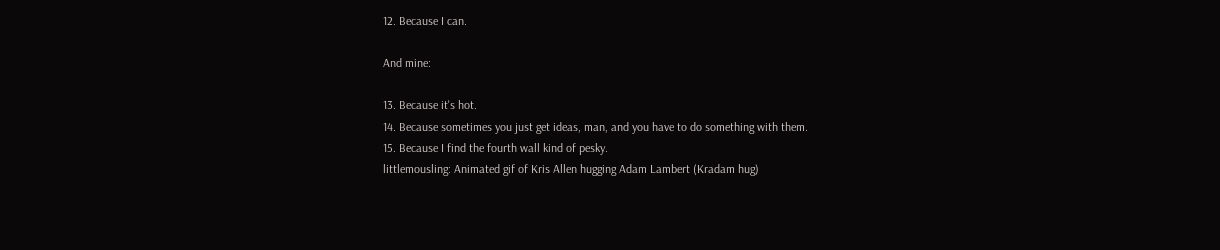12. Because I can.

And mine:

13. Because it's hot.
14. Because sometimes you just get ideas, man, and you have to do something with them.
15. Because I find the fourth wall kind of pesky.
littlemousling: Animated gif of Kris Allen hugging Adam Lambert (Kradam hug)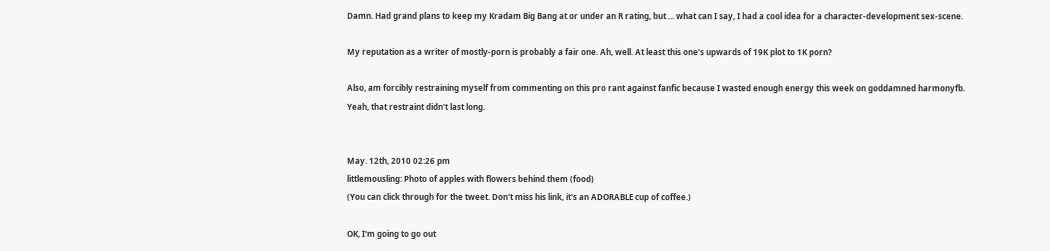Damn. Had grand plans to keep my Kradam Big Bang at or under an R rating, but ... what can I say, I had a cool idea for a character-development sex-scene.

My reputation as a writer of mostly-porn is probably a fair one. Ah, well. At least this one's upwards of 19K plot to 1K porn?

Also, am forcibly restraining myself from commenting on this pro rant against fanfic because I wasted enough energy this week on goddamned harmonyfb.
Yeah, that restraint didn't last long.


May. 12th, 2010 02:26 pm
littlemousling: Photo of apples with flowers behind them (food)
(You can click through for the tweet. Don't miss his link, it's an ADORABLE cup of coffee.)

OK, I'm going to go out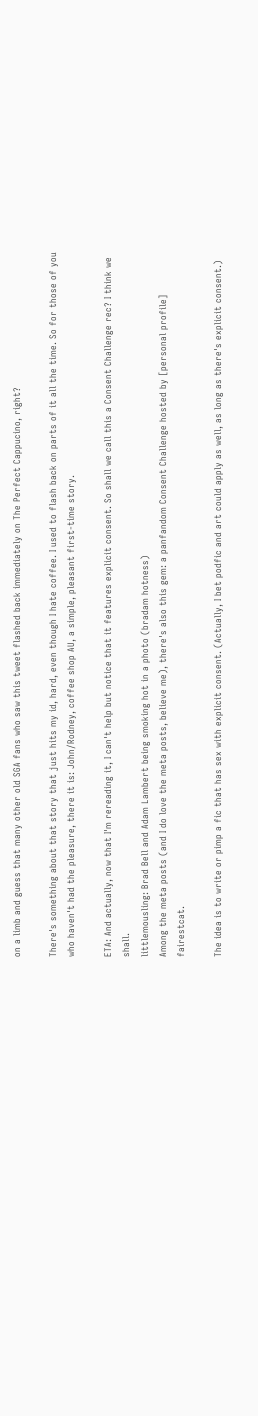on a limb and guess that many other old SGA fans who saw this tweet flashed back immediately on The Perfect Cappucino, right?

There's something about that story that just hits my id, hard, even though I hate coffee. I used to flash back on parts of it all the time. So for those of you who haven't had the pleasure, there it is: John/Rodney, coffee shop AU, a simple, pleasant first-time story.

ETA: And actually, now that I'm rereading it, I can't help but notice that it features explicit consent. So shall we call this a Consent Challenge rec? I think we shall.
littlemousling: Brad Bell and Adam Lambert being smoking hot in a photo (bradam hotness)
Among the meta posts (and I do love the meta posts, believe me), there's also this gem: a panfandom Consent Challenge hosted by [personal profile] fairestcat.

The idea is to write or pimp a fic that has sex with explicit consent. (Actually, I bet podfic and art could apply as well, as long as there's explicit consent.)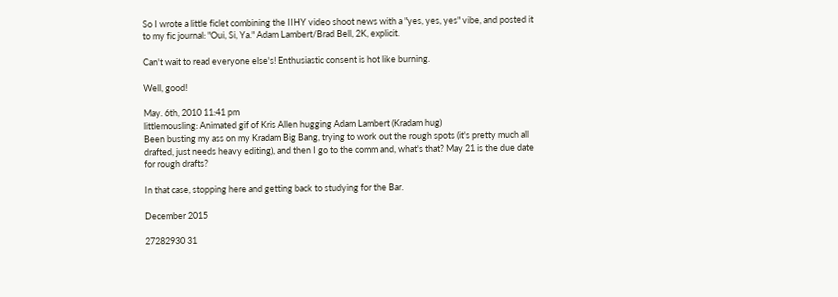So I wrote a little ficlet combining the IIHY video shoot news with a "yes, yes, yes" vibe, and posted it to my fic journal: "Oui, Si, Ya." Adam Lambert/Brad Bell, 2K, explicit.

Can't wait to read everyone else's! Enthusiastic consent is hot like burning.

Well, good!

May. 6th, 2010 11:41 pm
littlemousling: Animated gif of Kris Allen hugging Adam Lambert (Kradam hug)
Been busting my ass on my Kradam Big Bang, trying to work out the rough spots (it's pretty much all drafted, just needs heavy editing), and then I go to the comm and, what's that? May 21 is the due date for rough drafts?

In that case, stopping here and getting back to studying for the Bar.

December 2015

27282930 31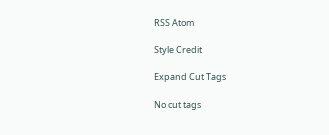RSS Atom

Style Credit

Expand Cut Tags

No cut tags